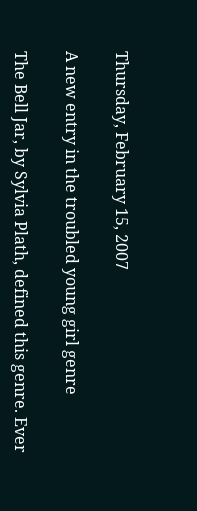Thursday, February 15, 2007

A new entry in the troubled young girl genre

The Bell Jar, by Sylvia Plath, defined this genre. Ever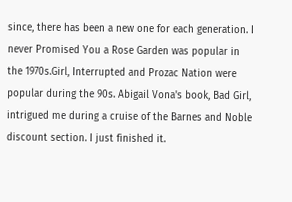since, there has been a new one for each generation. I never Promised You a Rose Garden was popular in the 1970s.Girl, Interrupted and Prozac Nation were popular during the 90s. Abigail Vona's book, Bad Girl, intrigued me during a cruise of the Barnes and Noble discount section. I just finished it.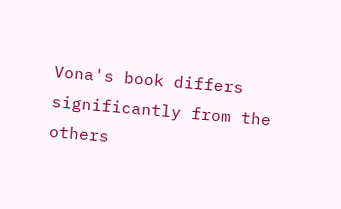Vona's book differs significantly from the others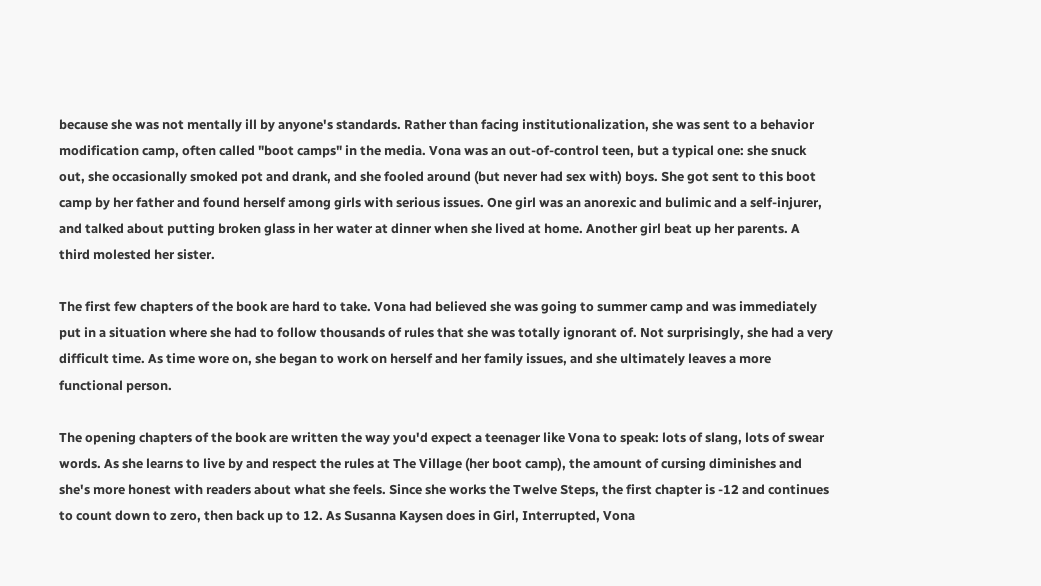because she was not mentally ill by anyone's standards. Rather than facing institutionalization, she was sent to a behavior modification camp, often called "boot camps" in the media. Vona was an out-of-control teen, but a typical one: she snuck out, she occasionally smoked pot and drank, and she fooled around (but never had sex with) boys. She got sent to this boot camp by her father and found herself among girls with serious issues. One girl was an anorexic and bulimic and a self-injurer, and talked about putting broken glass in her water at dinner when she lived at home. Another girl beat up her parents. A third molested her sister.

The first few chapters of the book are hard to take. Vona had believed she was going to summer camp and was immediately put in a situation where she had to follow thousands of rules that she was totally ignorant of. Not surprisingly, she had a very difficult time. As time wore on, she began to work on herself and her family issues, and she ultimately leaves a more functional person.

The opening chapters of the book are written the way you'd expect a teenager like Vona to speak: lots of slang, lots of swear words. As she learns to live by and respect the rules at The Village (her boot camp), the amount of cursing diminishes and she's more honest with readers about what she feels. Since she works the Twelve Steps, the first chapter is -12 and continues to count down to zero, then back up to 12. As Susanna Kaysen does in Girl, Interrupted, Vona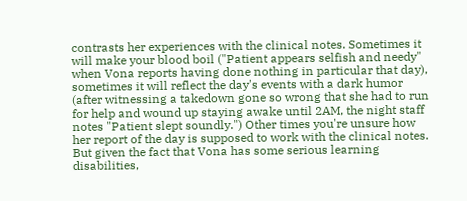contrasts her experiences with the clinical notes. Sometimes it will make your blood boil ("Patient appears selfish and needy" when Vona reports having done nothing in particular that day), sometimes it will reflect the day's events with a dark humor (after witnessing a takedown gone so wrong that she had to run for help and wound up staying awake until 2AM, the night staff notes "Patient slept soundly.") Other times you're unsure how her report of the day is supposed to work with the clinical notes. But given the fact that Vona has some serious learning disabilities,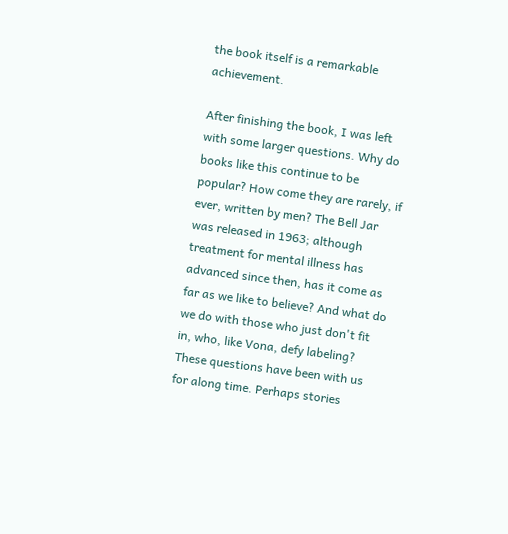the book itself is a remarkable achievement.

After finishing the book, I was left with some larger questions. Why do books like this continue to be popular? How come they are rarely, if ever, written by men? The Bell Jar was released in 1963; although treatment for mental illness has advanced since then, has it come as far as we like to believe? And what do we do with those who just don't fit in, who, like Vona, defy labeling? These questions have been with us for along time. Perhaps stories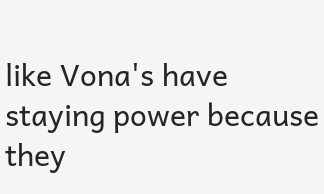like Vona's have staying power because they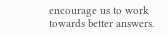encourage us to work towards better answers.